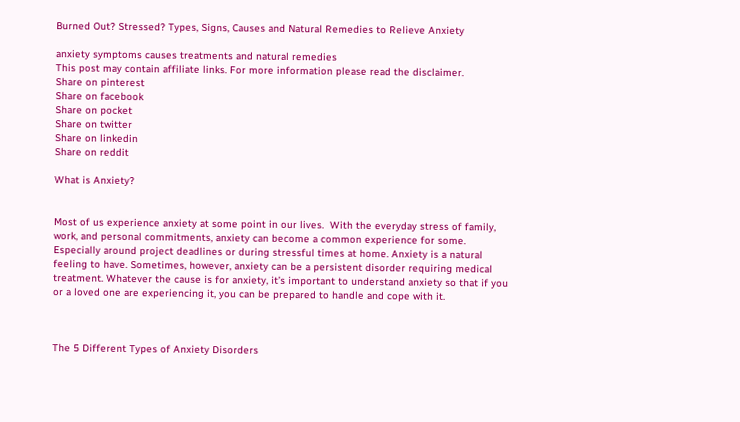Burned Out? Stressed? Types, Signs, Causes and Natural Remedies to Relieve Anxiety

anxiety symptoms causes treatments and natural remedies
This post may contain affiliate links. For more information please read the disclaimer.
Share on pinterest
Share on facebook
Share on pocket
Share on twitter
Share on linkedin
Share on reddit

What is Anxiety?


Most of us experience anxiety at some point in our lives.  With the everyday stress of family, work, and personal commitments, anxiety can become a common experience for some.  Especially around project deadlines or during stressful times at home. Anxiety is a natural feeling to have. Sometimes, however, anxiety can be a persistent disorder requiring medical treatment. Whatever the cause is for anxiety, it’s important to understand anxiety so that if you or a loved one are experiencing it, you can be prepared to handle and cope with it.



The 5 Different Types of Anxiety Disorders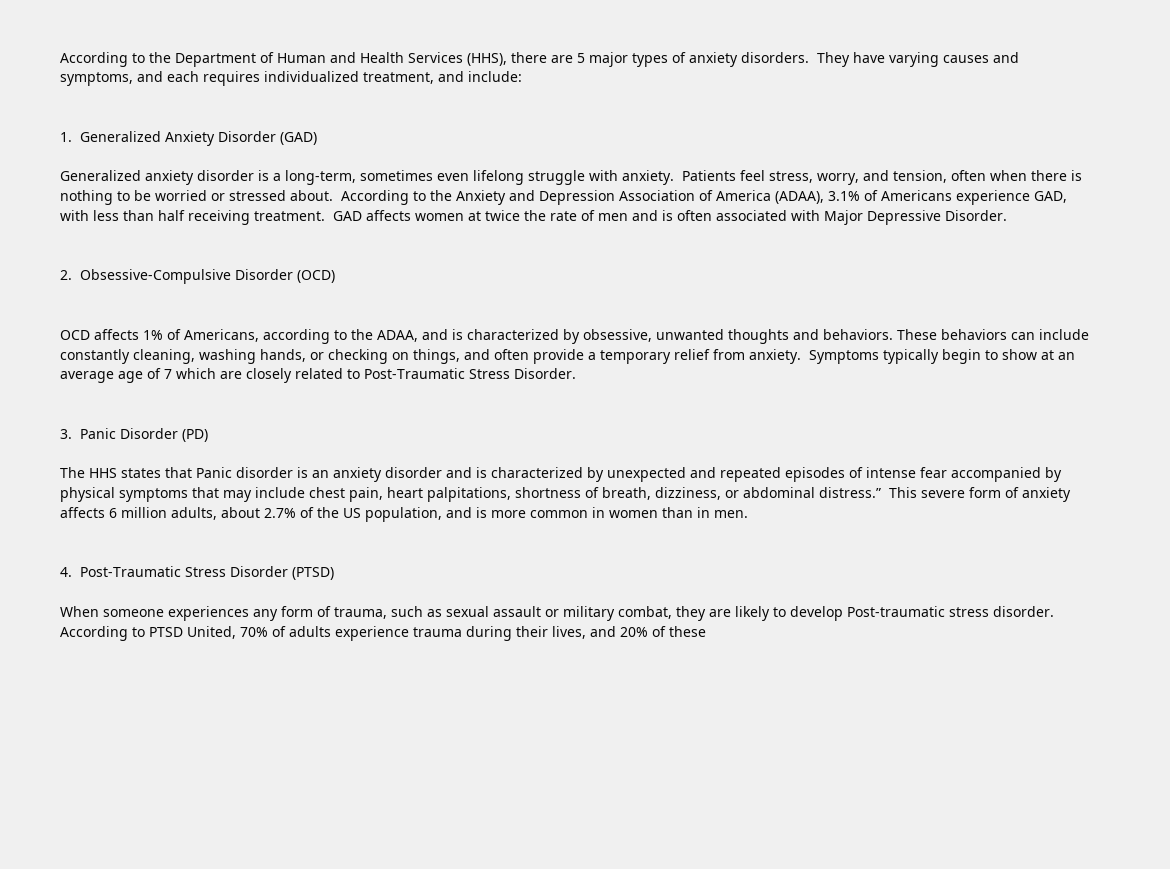According to the Department of Human and Health Services (HHS), there are 5 major types of anxiety disorders.  They have varying causes and symptoms, and each requires individualized treatment, and include:


1.  Generalized Anxiety Disorder (GAD)

Generalized anxiety disorder is a long-term, sometimes even lifelong struggle with anxiety.  Patients feel stress, worry, and tension, often when there is nothing to be worried or stressed about.  According to the Anxiety and Depression Association of America (ADAA), 3.1% of Americans experience GAD, with less than half receiving treatment.  GAD affects women at twice the rate of men and is often associated with Major Depressive Disorder.


2.  Obsessive-Compulsive Disorder (OCD)


OCD affects 1% of Americans, according to the ADAA, and is characterized by obsessive, unwanted thoughts and behaviors. These behaviors can include constantly cleaning, washing hands, or checking on things, and often provide a temporary relief from anxiety.  Symptoms typically begin to show at an average age of 7 which are closely related to Post-Traumatic Stress Disorder.


3.  Panic Disorder (PD)

The HHS states that Panic disorder is an anxiety disorder and is characterized by unexpected and repeated episodes of intense fear accompanied by physical symptoms that may include chest pain, heart palpitations, shortness of breath, dizziness, or abdominal distress.”  This severe form of anxiety affects 6 million adults, about 2.7% of the US population, and is more common in women than in men.


4.  Post-Traumatic Stress Disorder (PTSD)

When someone experiences any form of trauma, such as sexual assault or military combat, they are likely to develop Post-traumatic stress disorder.  According to PTSD United, 70% of adults experience trauma during their lives, and 20% of these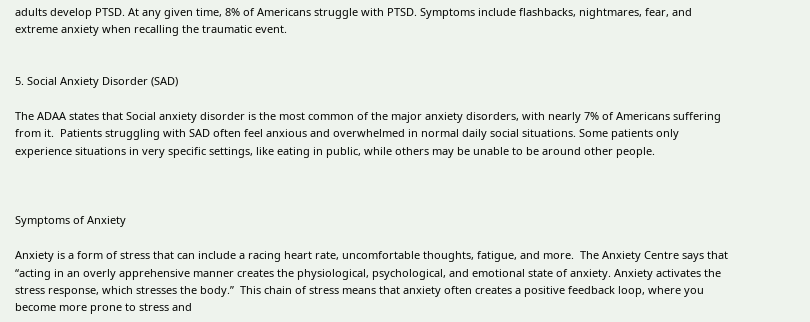adults develop PTSD. At any given time, 8% of Americans struggle with PTSD. Symptoms include flashbacks, nightmares, fear, and extreme anxiety when recalling the traumatic event.


5. Social Anxiety Disorder (SAD)

The ADAA states that Social anxiety disorder is the most common of the major anxiety disorders, with nearly 7% of Americans suffering from it.  Patients struggling with SAD often feel anxious and overwhelmed in normal daily social situations. Some patients only experience situations in very specific settings, like eating in public, while others may be unable to be around other people.



Symptoms of Anxiety

Anxiety is a form of stress that can include a racing heart rate, uncomfortable thoughts, fatigue, and more.  The Anxiety Centre says that “acting in an overly apprehensive manner creates the physiological, psychological, and emotional state of anxiety. Anxiety activates the stress response, which stresses the body.”  This chain of stress means that anxiety often creates a positive feedback loop, where you become more prone to stress and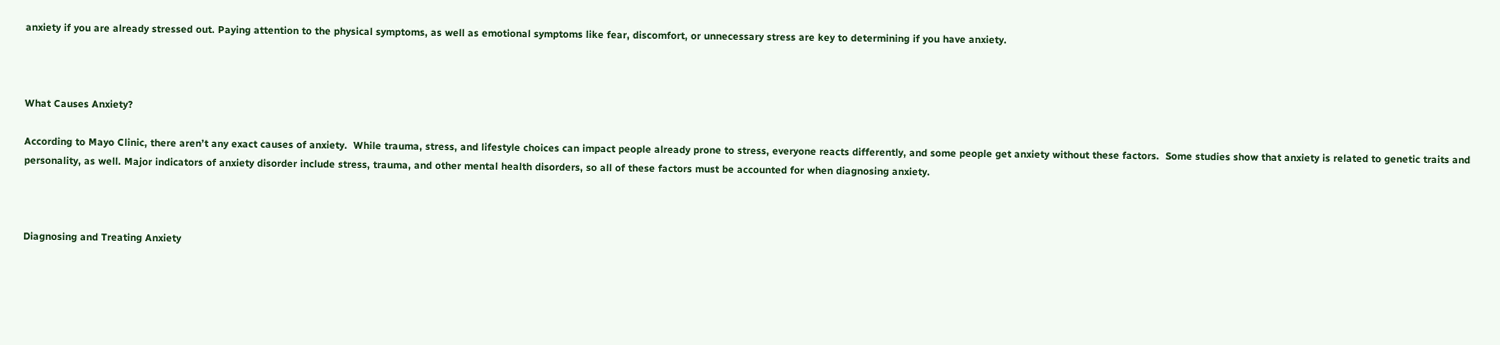anxiety if you are already stressed out. Paying attention to the physical symptoms, as well as emotional symptoms like fear, discomfort, or unnecessary stress are key to determining if you have anxiety.



What Causes Anxiety?

According to Mayo Clinic, there aren’t any exact causes of anxiety.  While trauma, stress, and lifestyle choices can impact people already prone to stress, everyone reacts differently, and some people get anxiety without these factors.  Some studies show that anxiety is related to genetic traits and personality, as well. Major indicators of anxiety disorder include stress, trauma, and other mental health disorders, so all of these factors must be accounted for when diagnosing anxiety.



Diagnosing and Treating Anxiety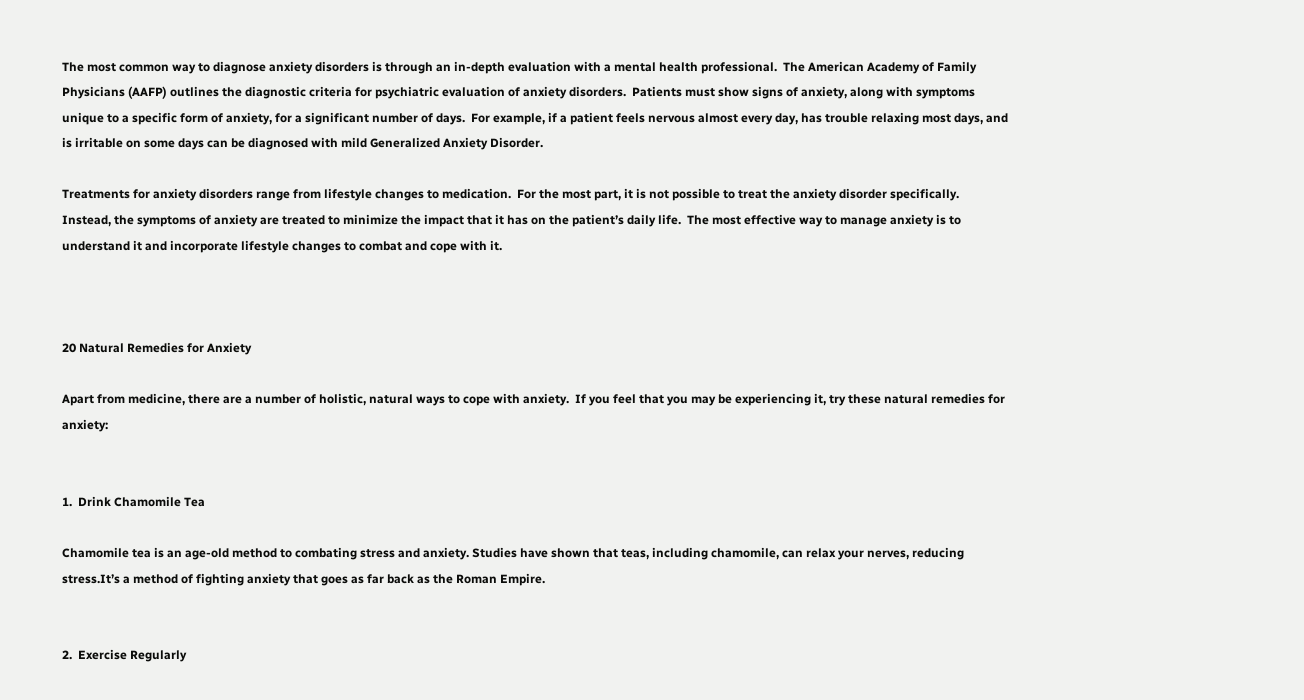The most common way to diagnose anxiety disorders is through an in-depth evaluation with a mental health professional.  The American Academy of Family Physicians (AAFP) outlines the diagnostic criteria for psychiatric evaluation of anxiety disorders.  Patients must show signs of anxiety, along with symptoms unique to a specific form of anxiety, for a significant number of days.  For example, if a patient feels nervous almost every day, has trouble relaxing most days, and is irritable on some days can be diagnosed with mild Generalized Anxiety Disorder.

Treatments for anxiety disorders range from lifestyle changes to medication.  For the most part, it is not possible to treat the anxiety disorder specifically.  Instead, the symptoms of anxiety are treated to minimize the impact that it has on the patient’s daily life.  The most effective way to manage anxiety is to understand it and incorporate lifestyle changes to combat and cope with it.



20 Natural Remedies for Anxiety

Apart from medicine, there are a number of holistic, natural ways to cope with anxiety.  If you feel that you may be experiencing it, try these natural remedies for anxiety:


1.  Drink Chamomile Tea

Chamomile tea is an age-old method to combating stress and anxiety. Studies have shown that teas, including chamomile, can relax your nerves, reducing stress.It’s a method of fighting anxiety that goes as far back as the Roman Empire.


2.  Exercise Regularly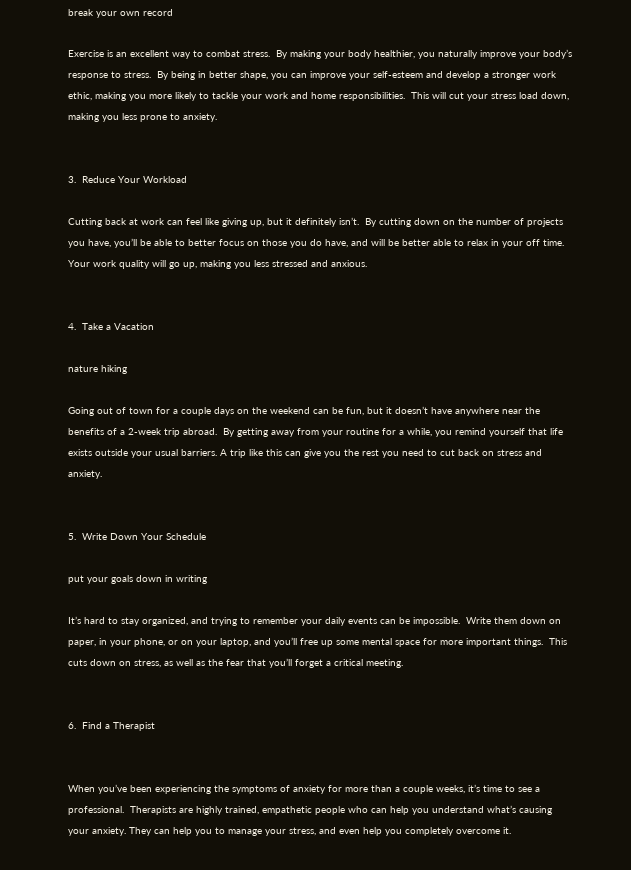break your own record

Exercise is an excellent way to combat stress.  By making your body healthier, you naturally improve your body’s response to stress.  By being in better shape, you can improve your self-esteem and develop a stronger work ethic, making you more likely to tackle your work and home responsibilities.  This will cut your stress load down, making you less prone to anxiety.


3.  Reduce Your Workload

Cutting back at work can feel like giving up, but it definitely isn’t.  By cutting down on the number of projects you have, you’ll be able to better focus on those you do have, and will be better able to relax in your off time.  Your work quality will go up, making you less stressed and anxious.


4.  Take a Vacation

nature hiking

Going out of town for a couple days on the weekend can be fun, but it doesn’t have anywhere near the benefits of a 2-week trip abroad.  By getting away from your routine for a while, you remind yourself that life exists outside your usual barriers. A trip like this can give you the rest you need to cut back on stress and anxiety.


5.  Write Down Your Schedule

put your goals down in writing

It’s hard to stay organized, and trying to remember your daily events can be impossible.  Write them down on paper, in your phone, or on your laptop, and you’ll free up some mental space for more important things.  This cuts down on stress, as well as the fear that you’ll forget a critical meeting.


6.  Find a Therapist


When you’ve been experiencing the symptoms of anxiety for more than a couple weeks, it’s time to see a professional.  Therapists are highly trained, empathetic people who can help you understand what’s causing your anxiety. They can help you to manage your stress, and even help you completely overcome it.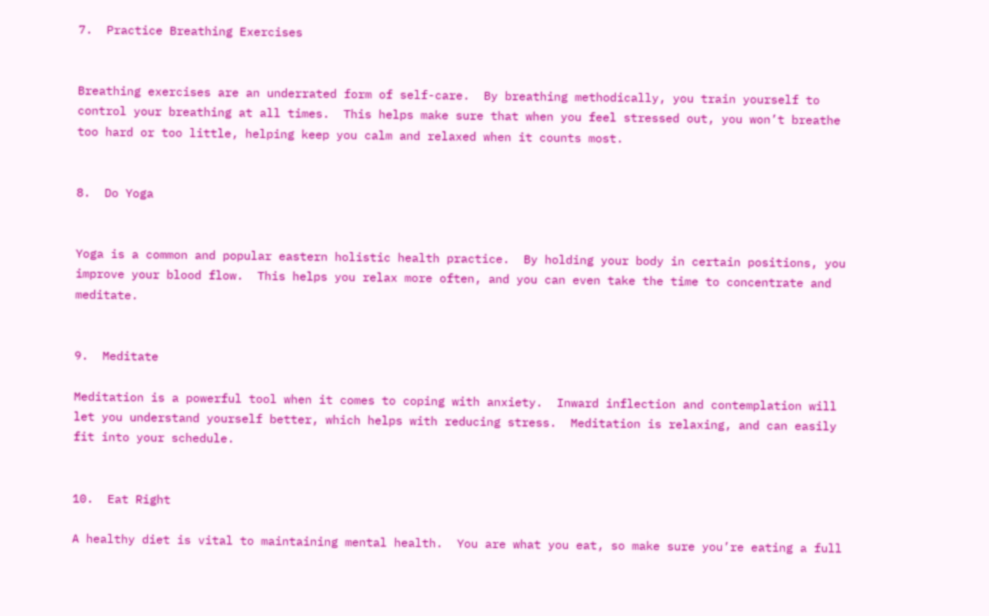7.  Practice Breathing Exercises


Breathing exercises are an underrated form of self-care.  By breathing methodically, you train yourself to control your breathing at all times.  This helps make sure that when you feel stressed out, you won’t breathe too hard or too little, helping keep you calm and relaxed when it counts most.


8.  Do Yoga


Yoga is a common and popular eastern holistic health practice.  By holding your body in certain positions, you improve your blood flow.  This helps you relax more often, and you can even take the time to concentrate and meditate.


9.  Meditate

Meditation is a powerful tool when it comes to coping with anxiety.  Inward inflection and contemplation will let you understand yourself better, which helps with reducing stress.  Meditation is relaxing, and can easily fit into your schedule.


10.  Eat Right

A healthy diet is vital to maintaining mental health.  You are what you eat, so make sure you’re eating a full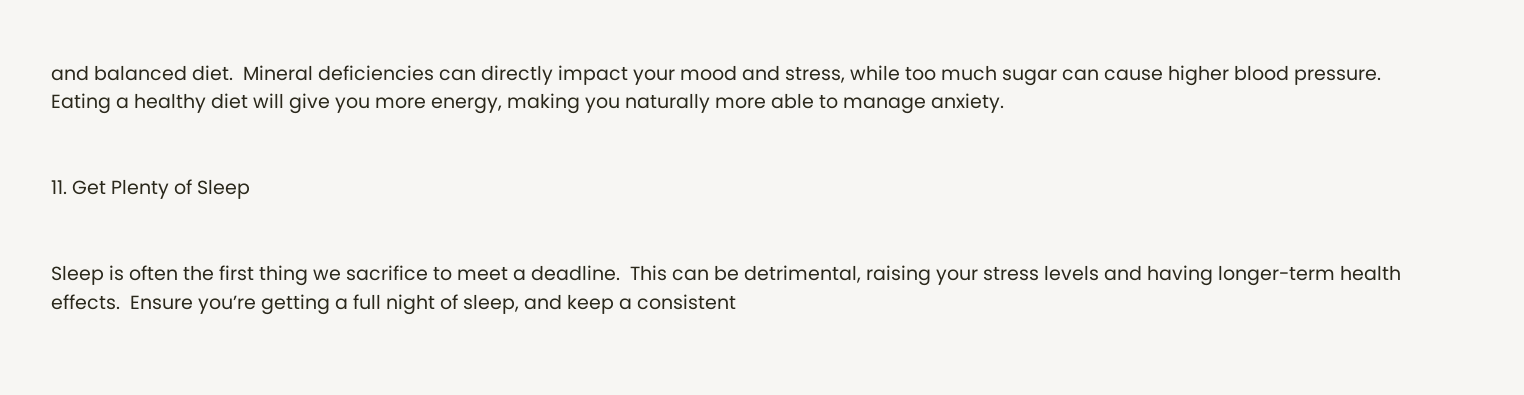and balanced diet.  Mineral deficiencies can directly impact your mood and stress, while too much sugar can cause higher blood pressure.  Eating a healthy diet will give you more energy, making you naturally more able to manage anxiety.


11. Get Plenty of Sleep


Sleep is often the first thing we sacrifice to meet a deadline.  This can be detrimental, raising your stress levels and having longer-term health effects.  Ensure you’re getting a full night of sleep, and keep a consistent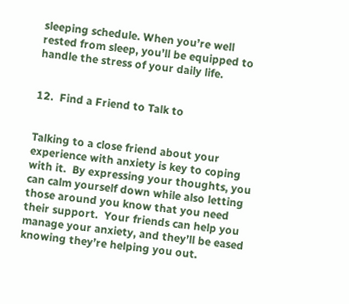sleeping schedule. When you’re well rested from sleep, you’ll be equipped to handle the stress of your daily life.


12.  Find a Friend to Talk to


Talking to a close friend about your experience with anxiety is key to coping with it.  By expressing your thoughts, you can calm yourself down while also letting those around you know that you need their support.  Your friends can help you manage your anxiety, and they’ll be eased knowing they’re helping you out.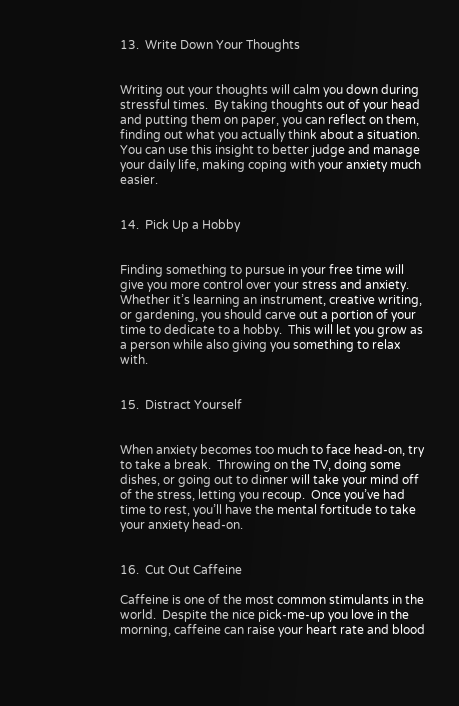13.  Write Down Your Thoughts


Writing out your thoughts will calm you down during stressful times.  By taking thoughts out of your head and putting them on paper, you can reflect on them, finding out what you actually think about a situation.  You can use this insight to better judge and manage your daily life, making coping with your anxiety much easier.


14.  Pick Up a Hobby


Finding something to pursue in your free time will give you more control over your stress and anxiety.  Whether it’s learning an instrument, creative writing, or gardening, you should carve out a portion of your time to dedicate to a hobby.  This will let you grow as a person while also giving you something to relax with.


15.  Distract Yourself


When anxiety becomes too much to face head-on, try to take a break.  Throwing on the TV, doing some dishes, or going out to dinner will take your mind off of the stress, letting you recoup.  Once you’ve had time to rest, you’ll have the mental fortitude to take your anxiety head-on.


16.  Cut Out Caffeine

Caffeine is one of the most common stimulants in the world.  Despite the nice pick-me-up you love in the morning, caffeine can raise your heart rate and blood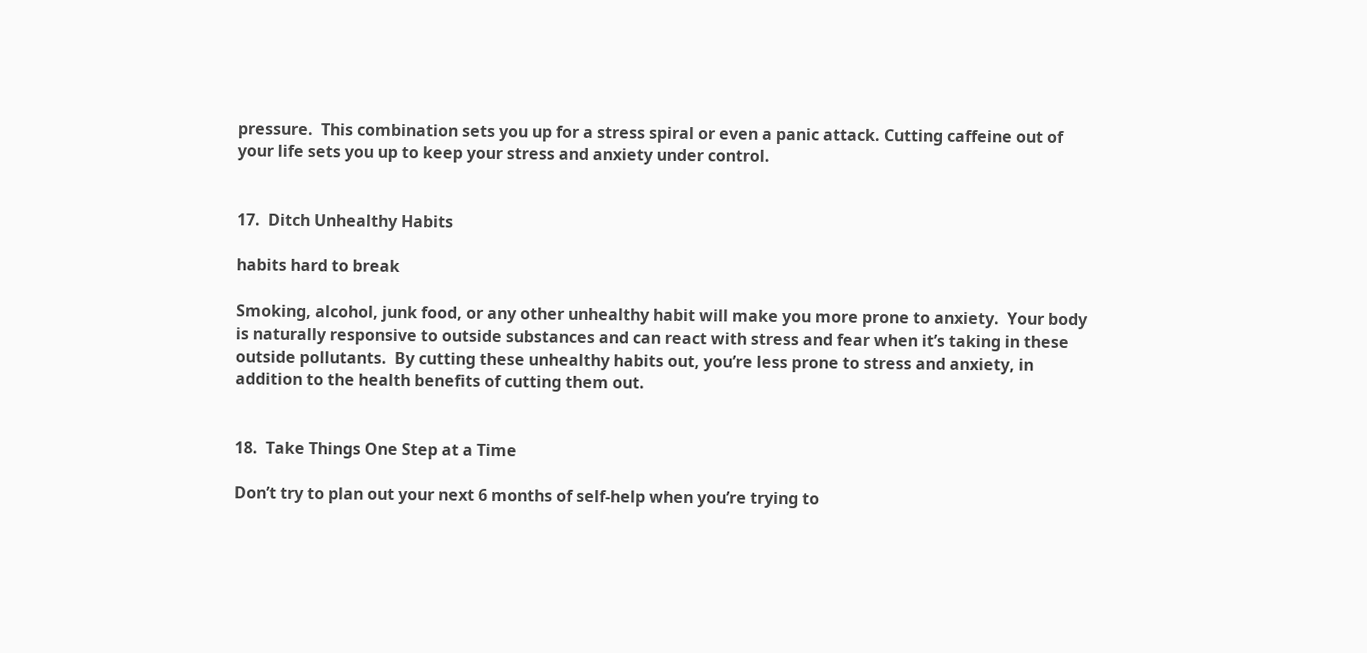pressure.  This combination sets you up for a stress spiral or even a panic attack. Cutting caffeine out of your life sets you up to keep your stress and anxiety under control.


17.  Ditch Unhealthy Habits

habits hard to break

Smoking, alcohol, junk food, or any other unhealthy habit will make you more prone to anxiety.  Your body is naturally responsive to outside substances and can react with stress and fear when it’s taking in these outside pollutants.  By cutting these unhealthy habits out, you’re less prone to stress and anxiety, in addition to the health benefits of cutting them out.


18.  Take Things One Step at a Time

Don’t try to plan out your next 6 months of self-help when you’re trying to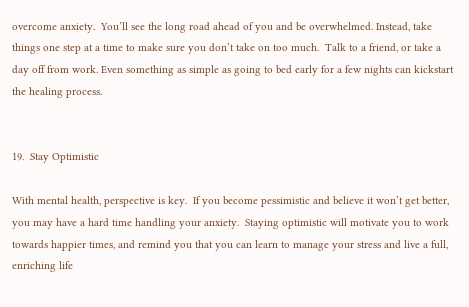overcome anxiety.  You’ll see the long road ahead of you and be overwhelmed. Instead, take things one step at a time to make sure you don’t take on too much.  Talk to a friend, or take a day off from work. Even something as simple as going to bed early for a few nights can kickstart the healing process.


19.  Stay Optimistic

With mental health, perspective is key.  If you become pessimistic and believe it won’t get better, you may have a hard time handling your anxiety.  Staying optimistic will motivate you to work towards happier times, and remind you that you can learn to manage your stress and live a full, enriching life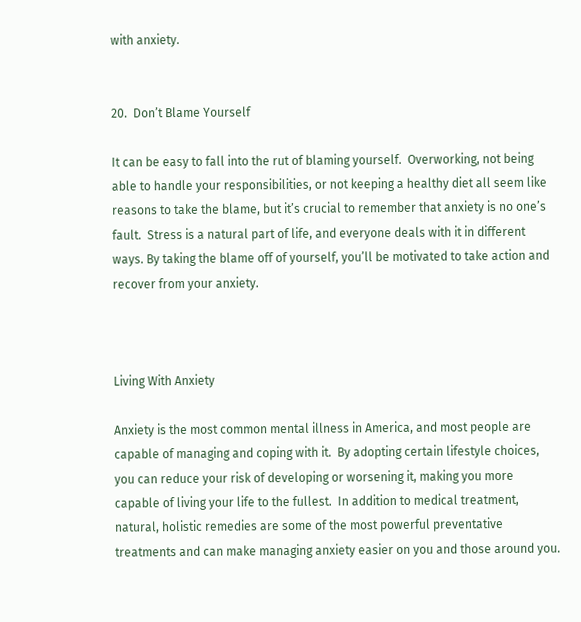with anxiety.


20.  Don’t Blame Yourself

It can be easy to fall into the rut of blaming yourself.  Overworking, not being able to handle your responsibilities, or not keeping a healthy diet all seem like reasons to take the blame, but it’s crucial to remember that anxiety is no one’s fault.  Stress is a natural part of life, and everyone deals with it in different ways. By taking the blame off of yourself, you’ll be motivated to take action and recover from your anxiety.



Living With Anxiety

Anxiety is the most common mental illness in America, and most people are capable of managing and coping with it.  By adopting certain lifestyle choices, you can reduce your risk of developing or worsening it, making you more capable of living your life to the fullest.  In addition to medical treatment, natural, holistic remedies are some of the most powerful preventative treatments and can make managing anxiety easier on you and those around you.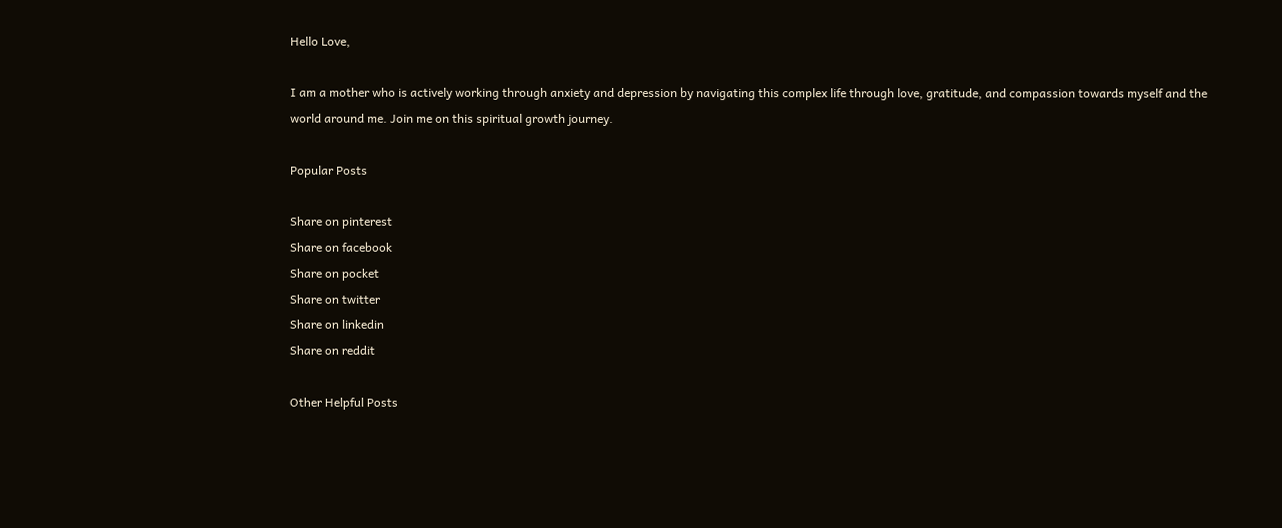Hello Love,

I am a mother who is actively working through anxiety and depression by navigating this complex life through love, gratitude, and compassion towards myself and the world around me. Join me on this spiritual growth journey.

Popular Posts

Share on pinterest
Share on facebook
Share on pocket
Share on twitter
Share on linkedin
Share on reddit

Other Helpful Posts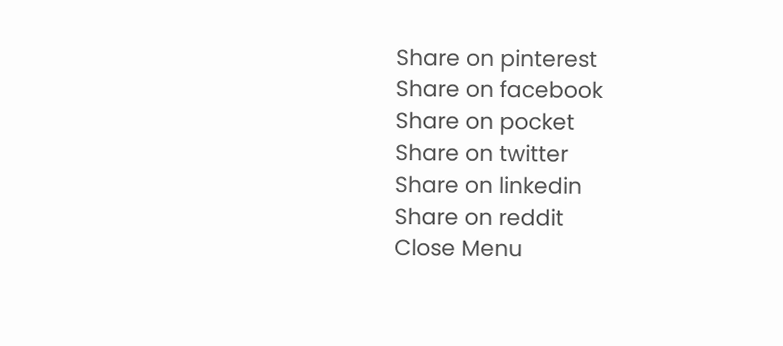Share on pinterest
Share on facebook
Share on pocket
Share on twitter
Share on linkedin
Share on reddit
Close Menu